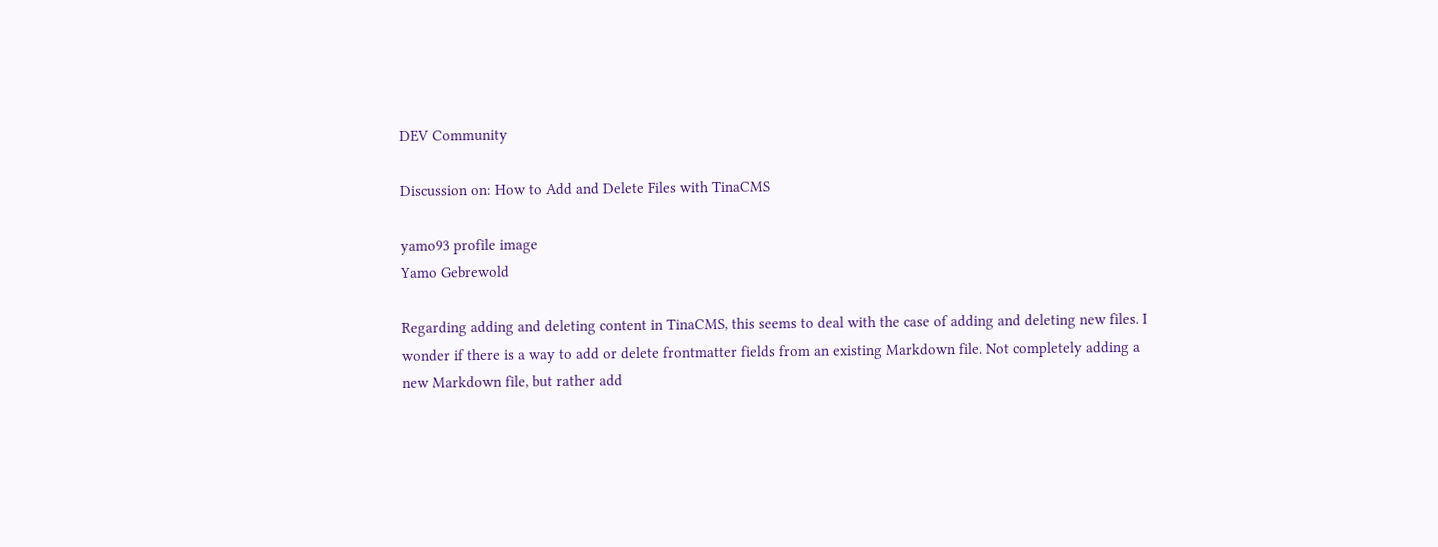DEV Community

Discussion on: How to Add and Delete Files with TinaCMS

yamo93 profile image
Yamo Gebrewold

Regarding adding and deleting content in TinaCMS, this seems to deal with the case of adding and deleting new files. I wonder if there is a way to add or delete frontmatter fields from an existing Markdown file. Not completely adding a new Markdown file, but rather add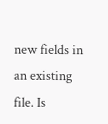new fields in an existing file. Is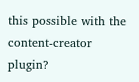this possible with the content-creator plugin?